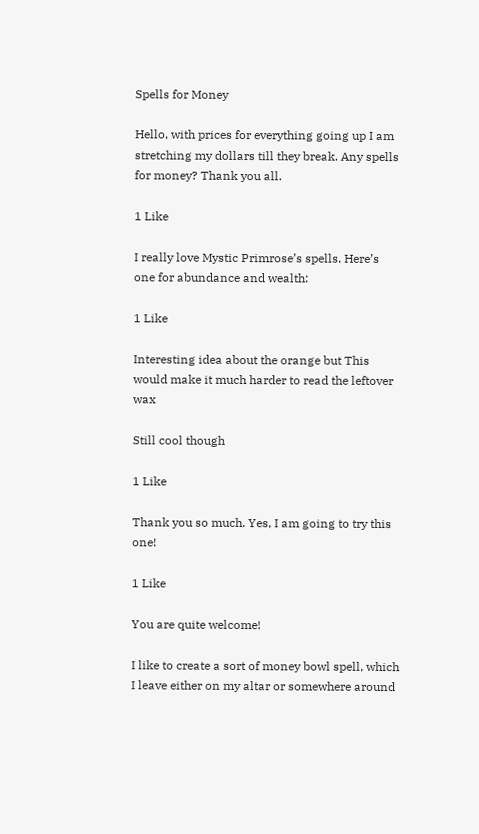Spells for Money

Hello, with prices for everything going up I am stretching my dollars till they break. Any spells for money? Thank you all.

1 Like

I really love Mystic Primrose’s spells. Here’s one for abundance and wealth:

1 Like

Interesting idea about the orange but This would make it much harder to read the leftover wax

Still cool though

1 Like

Thank you so much. Yes, I am going to try this one!

1 Like

You are quite welcome!

I like to create a sort of money bowl spell, which I leave either on my altar or somewhere around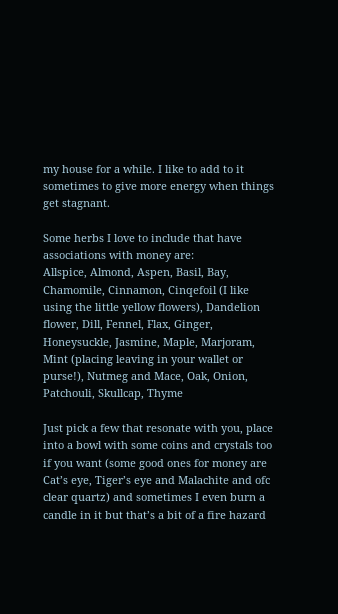my house for a while. I like to add to it sometimes to give more energy when things get stagnant.

Some herbs I love to include that have associations with money are:
Allspice, Almond, Aspen, Basil, Bay, Chamomile, Cinnamon, Cinqefoil (I like using the little yellow flowers), Dandelion flower, Dill, Fennel, Flax, Ginger, Honeysuckle, Jasmine, Maple, Marjoram, Mint (placing leaving in your wallet or purse!), Nutmeg and Mace, Oak, Onion, Patchouli, Skullcap, Thyme

Just pick a few that resonate with you, place into a bowl with some coins and crystals too if you want (some good ones for money are Cat’s eye, Tiger’s eye and Malachite and ofc clear quartz) and sometimes I even burn a candle in it but that’s a bit of a fire hazard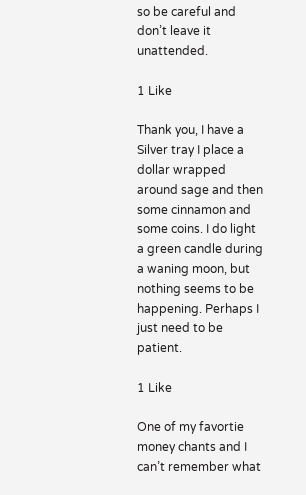so be careful and don’t leave it unattended.

1 Like

Thank you, I have a Silver tray I place a dollar wrapped around sage and then some cinnamon and some coins. I do light a green candle during a waning moon, but nothing seems to be happening. Perhaps I just need to be patient.

1 Like

One of my favortie money chants and I can’t remember what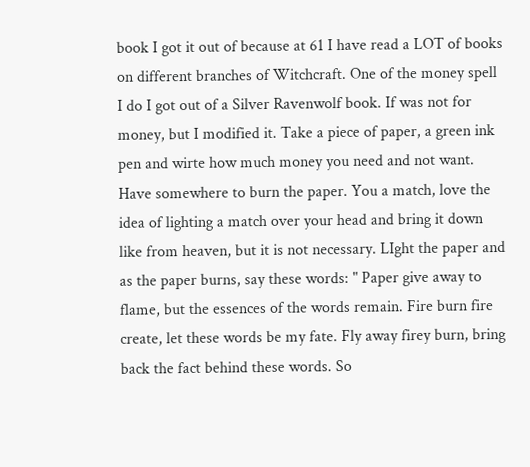book I got it out of because at 61 I have read a LOT of books on different branches of Witchcraft. One of the money spell I do I got out of a Silver Ravenwolf book. If was not for money, but I modified it. Take a piece of paper, a green ink pen and wirte how much money you need and not want. Have somewhere to burn the paper. You a match, love the idea of lighting a match over your head and bring it down like from heaven, but it is not necessary. LIght the paper and as the paper burns, say these words: " Paper give away to flame, but the essences of the words remain. Fire burn fire create, let these words be my fate. Fly away firey burn, bring back the fact behind these words. So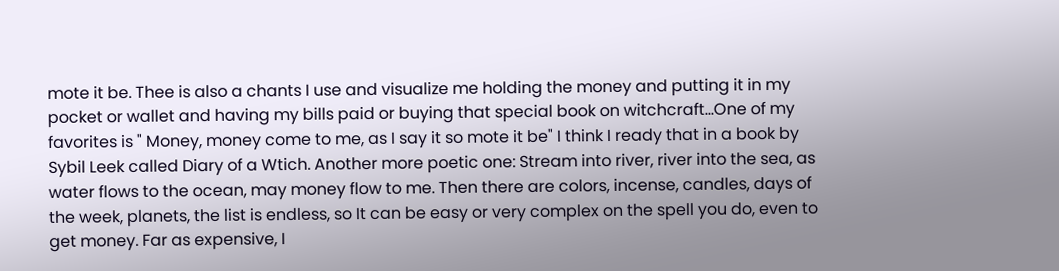mote it be. Thee is also a chants I use and visualize me holding the money and putting it in my pocket or wallet and having my bills paid or buying that special book on witchcraft…One of my favorites is " Money, money come to me, as I say it so mote it be" I think I ready that in a book by Sybil Leek called Diary of a Wtich. Another more poetic one: Stream into river, river into the sea, as water flows to the ocean, may money flow to me. Then there are colors, incense, candles, days of the week, planets, the list is endless, so It can be easy or very complex on the spell you do, even to get money. Far as expensive, I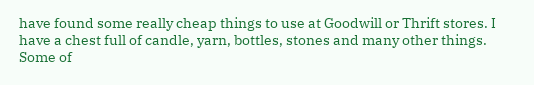have found some really cheap things to use at Goodwill or Thrift stores. I have a chest full of candle, yarn, bottles, stones and many other things. Some of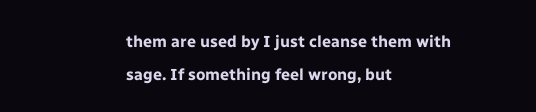them are used by I just cleanse them with sage. If something feel wrong, but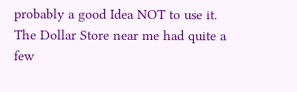probably a good Idea NOT to use it. The Dollar Store near me had quite a few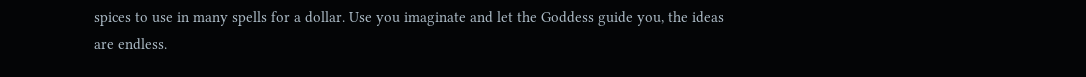spices to use in many spells for a dollar. Use you imaginate and let the Goddess guide you, the ideas are endless.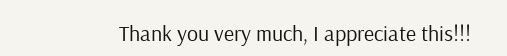Thank you very much, I appreciate this!!!